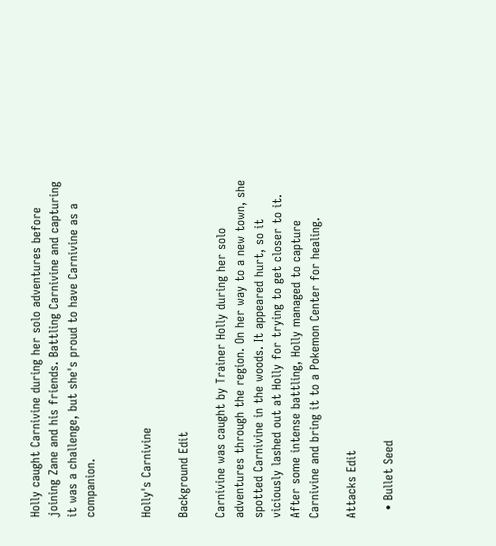Holly caught Carnivine during her solo adventures before joining Zane and his friends. Battling Carnivine and capturing it was a challenge, but she's proud to have Carnivine as a companion.


Holly's Carnivine

Background Edit

Carnivine was caught by Trainer Holly during her solo adventures through the region. On her way to a new town, she spotted Carnivine in the woods. It appeared hurt, so it viciously lashed out at Holly for trying to get closer to it. After some intense battling, Holly managed to capture Carnivine and bring it to a Pokemon Center for healing.

Attacks Edit

  • Bullet Seed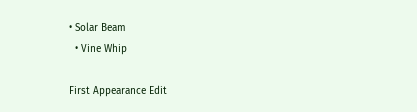• Solar Beam
  • Vine Whip

First Appearance Edit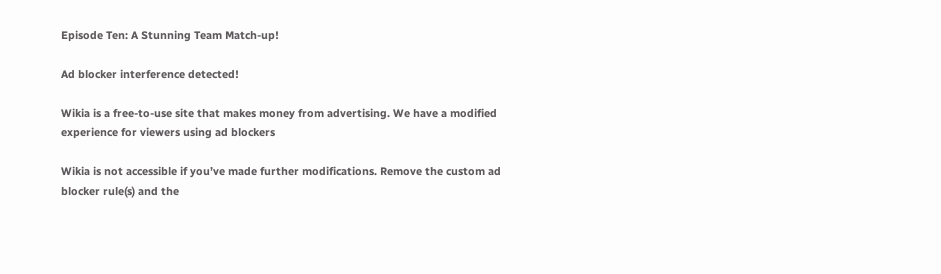Episode Ten: A Stunning Team Match-up!

Ad blocker interference detected!

Wikia is a free-to-use site that makes money from advertising. We have a modified experience for viewers using ad blockers

Wikia is not accessible if you’ve made further modifications. Remove the custom ad blocker rule(s) and the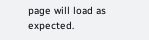page will load as expected.